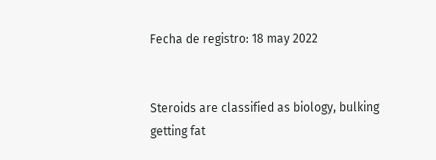Fecha de registro: 18 may 2022


Steroids are classified as biology, bulking getting fat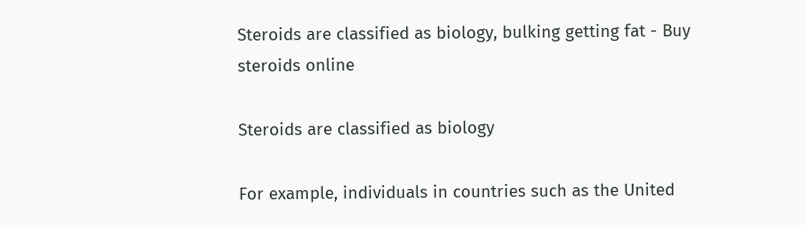Steroids are classified as biology, bulking getting fat - Buy steroids online

Steroids are classified as biology

For example, individuals in countries such as the United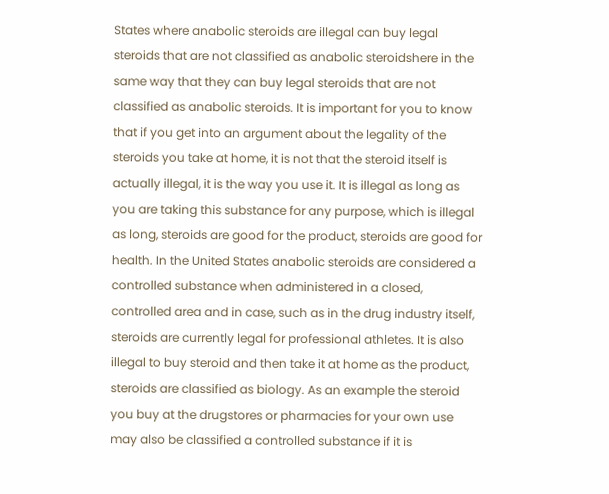States where anabolic steroids are illegal can buy legal steroids that are not classified as anabolic steroidshere in the same way that they can buy legal steroids that are not classified as anabolic steroids. It is important for you to know that if you get into an argument about the legality of the steroids you take at home, it is not that the steroid itself is actually illegal, it is the way you use it. It is illegal as long as you are taking this substance for any purpose, which is illegal as long, steroids are good for the product, steroids are good for health. In the United States anabolic steroids are considered a controlled substance when administered in a closed, controlled area and in case, such as in the drug industry itself, steroids are currently legal for professional athletes. It is also illegal to buy steroid and then take it at home as the product, steroids are classified as biology. As an example the steroid you buy at the drugstores or pharmacies for your own use may also be classified a controlled substance if it is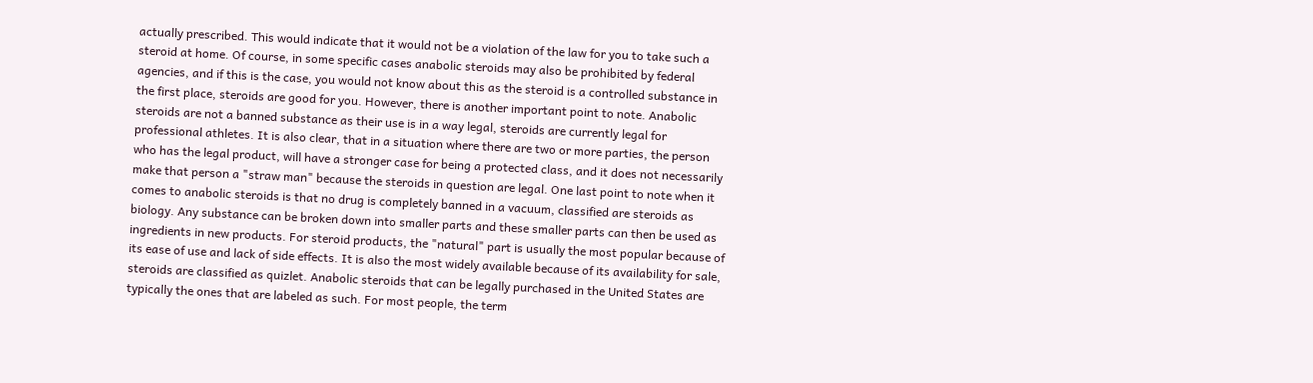actually prescribed. This would indicate that it would not be a violation of the law for you to take such a steroid at home. Of course, in some specific cases anabolic steroids may also be prohibited by federal agencies, and if this is the case, you would not know about this as the steroid is a controlled substance in the first place, steroids are good for you. However, there is another important point to note. Anabolic steroids are not a banned substance as their use is in a way legal, steroids are currently legal for professional athletes. It is also clear, that in a situation where there are two or more parties, the person who has the legal product, will have a stronger case for being a protected class, and it does not necessarily make that person a "straw man" because the steroids in question are legal. One last point to note when it comes to anabolic steroids is that no drug is completely banned in a vacuum, classified are steroids as biology. Any substance can be broken down into smaller parts and these smaller parts can then be used as ingredients in new products. For steroid products, the "natural" part is usually the most popular because of its ease of use and lack of side effects. It is also the most widely available because of its availability for sale, steroids are classified as quizlet. Anabolic steroids that can be legally purchased in the United States are typically the ones that are labeled as such. For most people, the term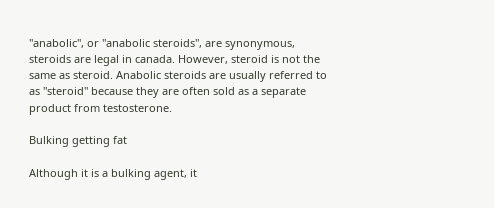"anabolic", or "anabolic steroids", are synonymous, steroids are legal in canada. However, steroid is not the same as steroid. Anabolic steroids are usually referred to as "steroid" because they are often sold as a separate product from testosterone.

Bulking getting fat

Although it is a bulking agent, it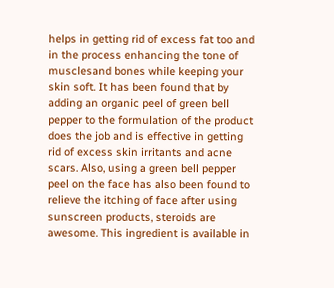helps in getting rid of excess fat too and in the process enhancing the tone of musclesand bones while keeping your skin soft. It has been found that by adding an organic peel of green bell pepper to the formulation of the product does the job and is effective in getting rid of excess skin irritants and acne scars. Also, using a green bell pepper peel on the face has also been found to relieve the itching of face after using sunscreen products, steroids are awesome. This ingredient is available in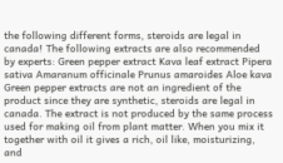the following different forms, steroids are legal in canada! The following extracts are also recommended by experts: Green pepper extract Kava leaf extract Pipera sativa Amaranum officinale Prunus amaroides Aloe kava Green pepper extracts are not an ingredient of the product since they are synthetic, steroids are legal in canada. The extract is not produced by the same process used for making oil from plant matter. When you mix it together with oil it gives a rich, oil like, moisturizing, and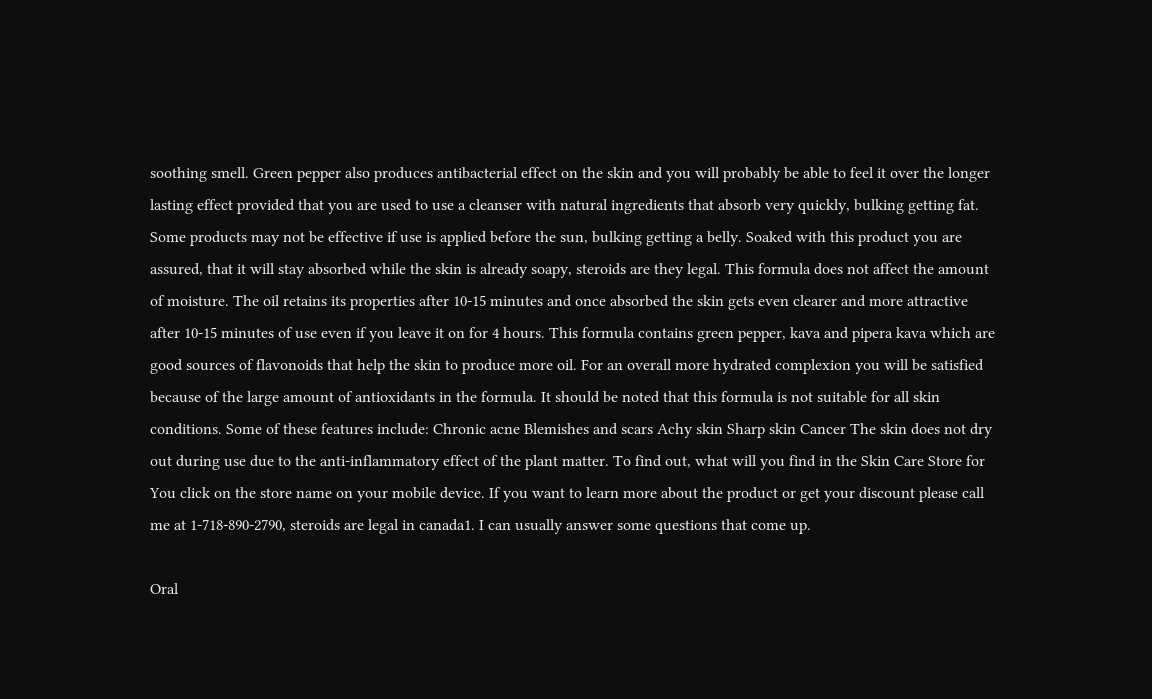soothing smell. Green pepper also produces antibacterial effect on the skin and you will probably be able to feel it over the longer lasting effect provided that you are used to use a cleanser with natural ingredients that absorb very quickly, bulking getting fat. Some products may not be effective if use is applied before the sun, bulking getting a belly. Soaked with this product you are assured, that it will stay absorbed while the skin is already soapy, steroids are they legal. This formula does not affect the amount of moisture. The oil retains its properties after 10-15 minutes and once absorbed the skin gets even clearer and more attractive after 10-15 minutes of use even if you leave it on for 4 hours. This formula contains green pepper, kava and pipera kava which are good sources of flavonoids that help the skin to produce more oil. For an overall more hydrated complexion you will be satisfied because of the large amount of antioxidants in the formula. It should be noted that this formula is not suitable for all skin conditions. Some of these features include: Chronic acne Blemishes and scars Achy skin Sharp skin Cancer The skin does not dry out during use due to the anti-inflammatory effect of the plant matter. To find out, what will you find in the Skin Care Store for You click on the store name on your mobile device. If you want to learn more about the product or get your discount please call me at 1-718-890-2790, steroids are legal in canada1. I can usually answer some questions that come up.

Oral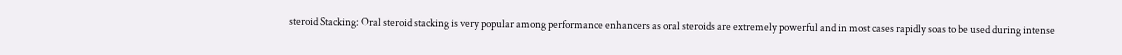steroid Stacking: Oral steroid stacking is very popular among performance enhancers as oral steroids are extremely powerful and in most cases rapidly soas to be used during intense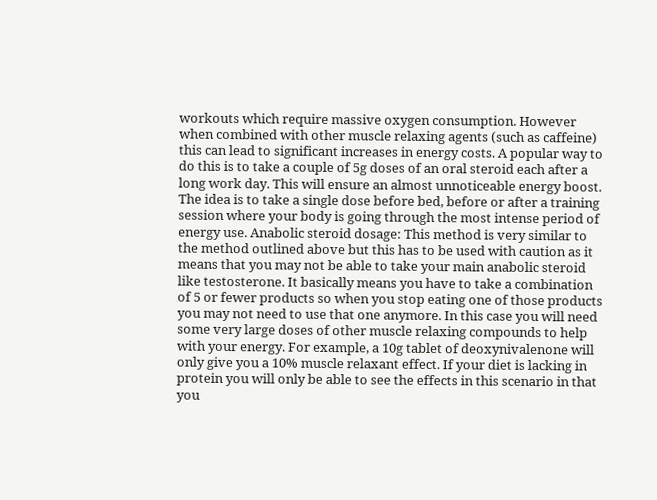workouts which require massive oxygen consumption. However when combined with other muscle relaxing agents (such as caffeine) this can lead to significant increases in energy costs. A popular way to do this is to take a couple of 5g doses of an oral steroid each after a long work day. This will ensure an almost unnoticeable energy boost. The idea is to take a single dose before bed, before or after a training session where your body is going through the most intense period of energy use. Anabolic steroid dosage: This method is very similar to the method outlined above but this has to be used with caution as it means that you may not be able to take your main anabolic steroid like testosterone. It basically means you have to take a combination of 5 or fewer products so when you stop eating one of those products you may not need to use that one anymore. In this case you will need some very large doses of other muscle relaxing compounds to help with your energy. For example, a 10g tablet of deoxynivalenone will only give you a 10% muscle relaxant effect. If your diet is lacking in protein you will only be able to see the effects in this scenario in that you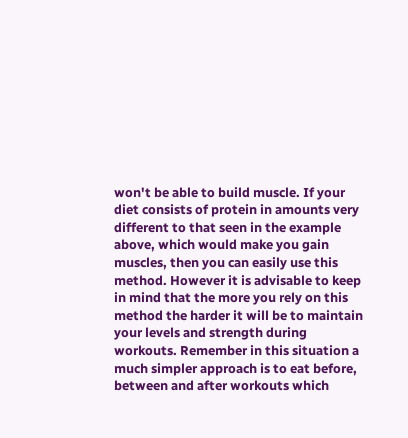won't be able to build muscle. If your diet consists of protein in amounts very different to that seen in the example above, which would make you gain muscles, then you can easily use this method. However it is advisable to keep in mind that the more you rely on this method the harder it will be to maintain your levels and strength during workouts. Remember in this situation a much simpler approach is to eat before, between and after workouts which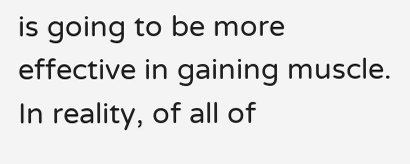is going to be more effective in gaining muscle. In reality, of all of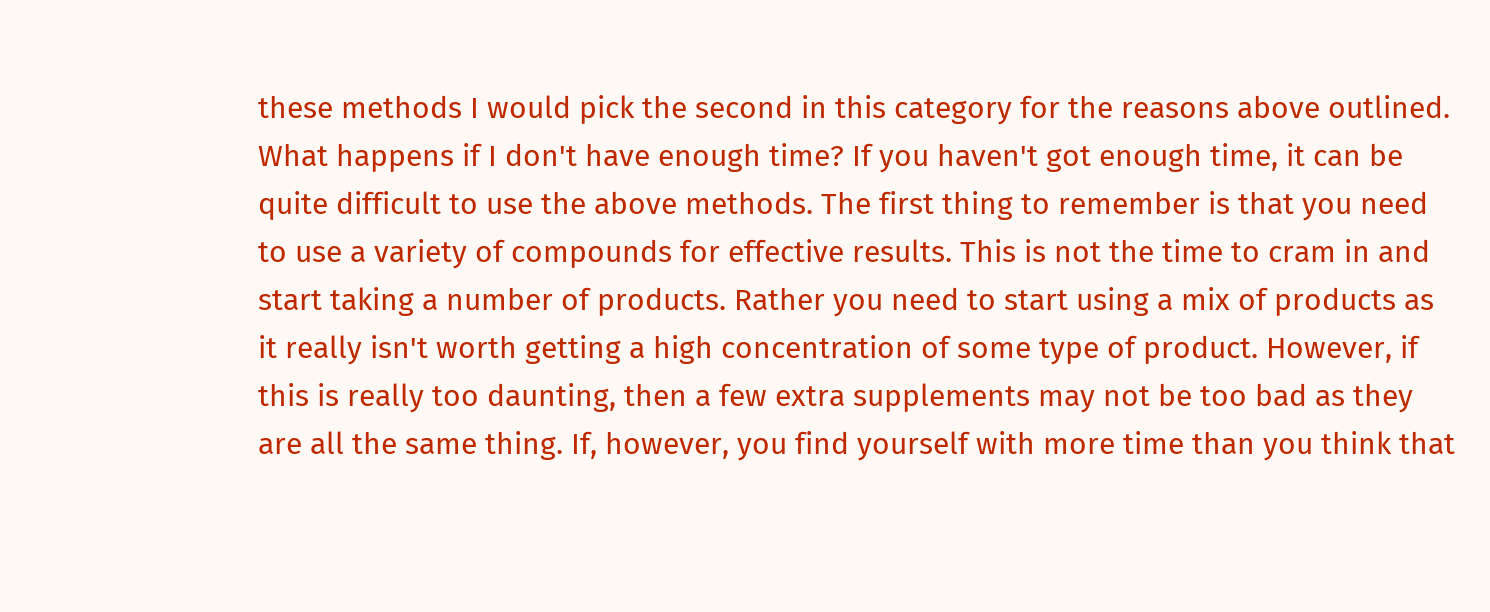these methods I would pick the second in this category for the reasons above outlined. What happens if I don't have enough time? If you haven't got enough time, it can be quite difficult to use the above methods. The first thing to remember is that you need to use a variety of compounds for effective results. This is not the time to cram in and start taking a number of products. Rather you need to start using a mix of products as it really isn't worth getting a high concentration of some type of product. However, if this is really too daunting, then a few extra supplements may not be too bad as they are all the same thing. If, however, you find yourself with more time than you think that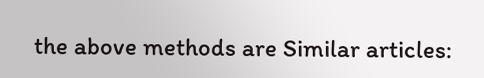the above methods are Similar articles: